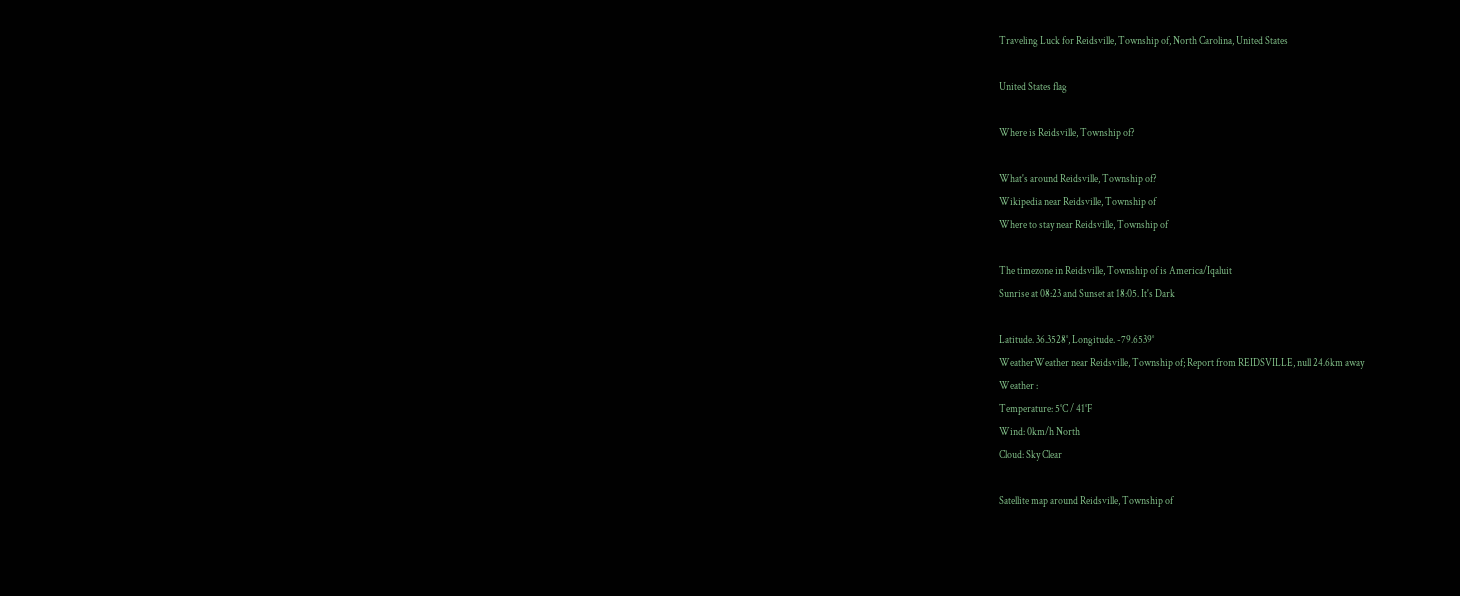Traveling Luck for Reidsville, Township of, North Carolina, United States

United States flag

Where is Reidsville, Township of?

What's around Reidsville, Township of?
Wikipedia near Reidsville, Township of
Where to stay near Reidsville, Township of

The timezone in Reidsville, Township of is America/Iqaluit
Sunrise at 08:23 and Sunset at 18:05. It's Dark

Latitude. 36.3528°, Longitude. -79.6539°
WeatherWeather near Reidsville, Township of; Report from REIDSVILLE, null 24.6km away
Weather :
Temperature: 5°C / 41°F
Wind: 0km/h North
Cloud: Sky Clear

Satellite map around Reidsville, Township of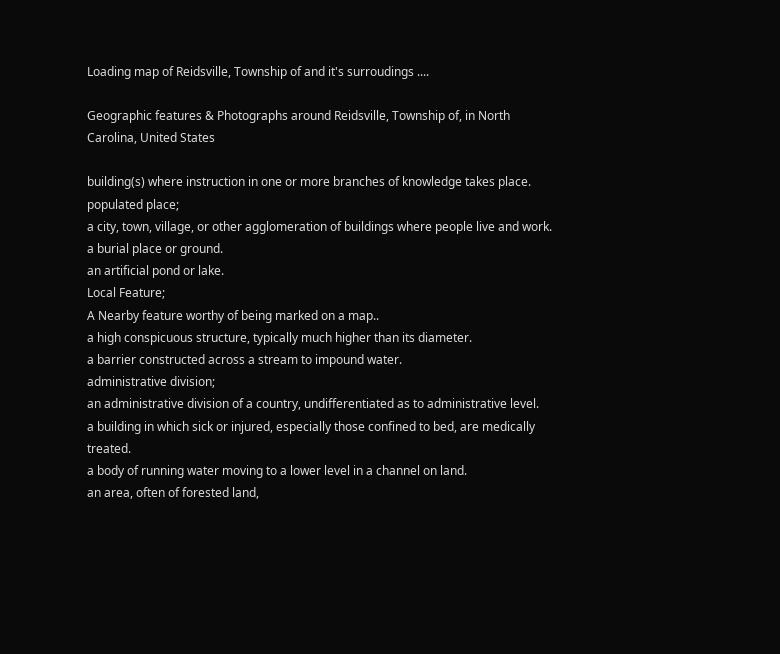Loading map of Reidsville, Township of and it's surroudings ....

Geographic features & Photographs around Reidsville, Township of, in North Carolina, United States

building(s) where instruction in one or more branches of knowledge takes place.
populated place;
a city, town, village, or other agglomeration of buildings where people live and work.
a burial place or ground.
an artificial pond or lake.
Local Feature;
A Nearby feature worthy of being marked on a map..
a high conspicuous structure, typically much higher than its diameter.
a barrier constructed across a stream to impound water.
administrative division;
an administrative division of a country, undifferentiated as to administrative level.
a building in which sick or injured, especially those confined to bed, are medically treated.
a body of running water moving to a lower level in a channel on land.
an area, often of forested land,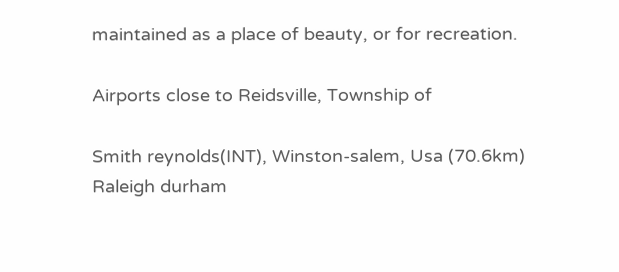maintained as a place of beauty, or for recreation.

Airports close to Reidsville, Township of

Smith reynolds(INT), Winston-salem, Usa (70.6km)
Raleigh durham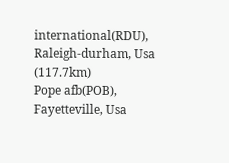international(RDU), Raleigh-durham, Usa (117.7km)
Pope afb(POB), Fayetteville, Usa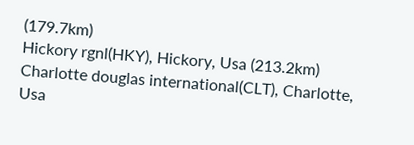(179.7km)
Hickory rgnl(HKY), Hickory, Usa (213.2km)
Charlotte douglas international(CLT), Charlotte, Usa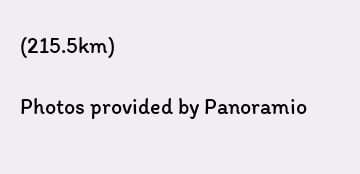(215.5km)

Photos provided by Panoramio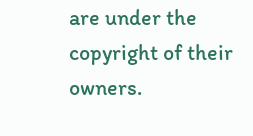are under the copyright of their owners.